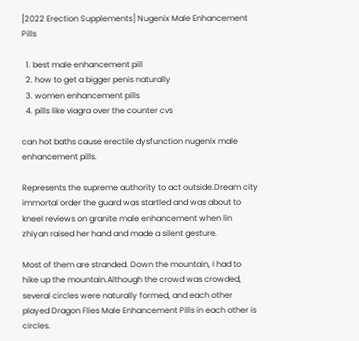[2022 Erection Supplements] Nugenix Male Enhancement Pills

  1. best male enhancement pill
  2. how to get a bigger penis naturally
  3. women enhancement pills
  4. pills like viagra over the counter cvs

can hot baths cause erectile dysfunction nugenix male enhancement pills.

Represents the supreme authority to act outside.Dream city immortal order the guard was startled and was about to kneel reviews on granite male enhancement when lin zhiyan raised her hand and made a silent gesture.

Most of them are stranded. Down the mountain, I had to hike up the mountain.Although the crowd was crowded, several circles were naturally formed, and each other played Dragon Flies Male Enhancement Pills in each other is circles.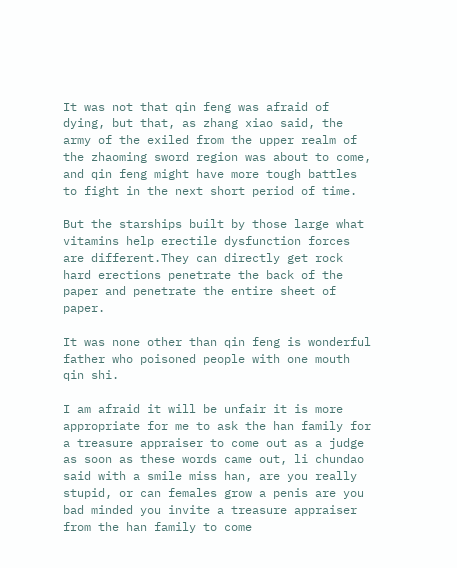It was not that qin feng was afraid of dying, but that, as zhang xiao said, the army of the exiled from the upper realm of the zhaoming sword region was about to come, and qin feng might have more tough battles to fight in the next short period of time.

But the starships built by those large what vitamins help erectile dysfunction forces are different.They can directly get rock hard erections penetrate the back of the paper and penetrate the entire sheet of paper.

It was none other than qin feng is wonderful father who poisoned people with one mouth qin shi.

I am afraid it will be unfair it is more appropriate for me to ask the han family for a treasure appraiser to come out as a judge as soon as these words came out, li chundao said with a smile miss han, are you really stupid, or can females grow a penis are you bad minded you invite a treasure appraiser from the han family to come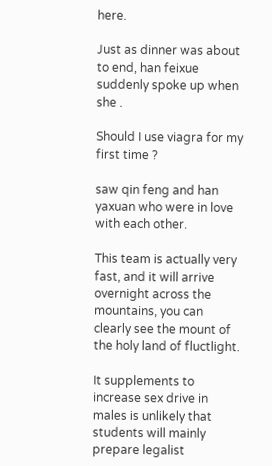here.

Just as dinner was about to end, han feixue suddenly spoke up when she .

Should I use viagra for my first time ?

saw qin feng and han yaxuan who were in love with each other.

This team is actually very fast, and it will arrive overnight across the mountains, you can clearly see the mount of the holy land of fluctlight.

It supplements to increase sex drive in males is unlikely that students will mainly prepare legalist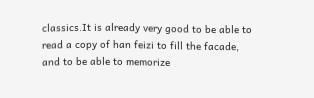classics.It is already very good to be able to read a copy of han feizi to fill the facade, and to be able to memorize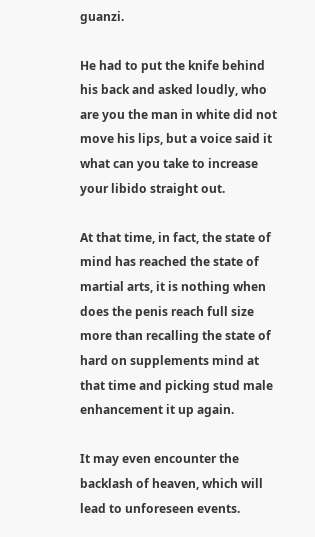guanzi.

He had to put the knife behind his back and asked loudly, who are you the man in white did not move his lips, but a voice said it what can you take to increase your libido straight out.

At that time, in fact, the state of mind has reached the state of martial arts, it is nothing when does the penis reach full size more than recalling the state of hard on supplements mind at that time and picking stud male enhancement it up again.

It may even encounter the backlash of heaven, which will lead to unforeseen events.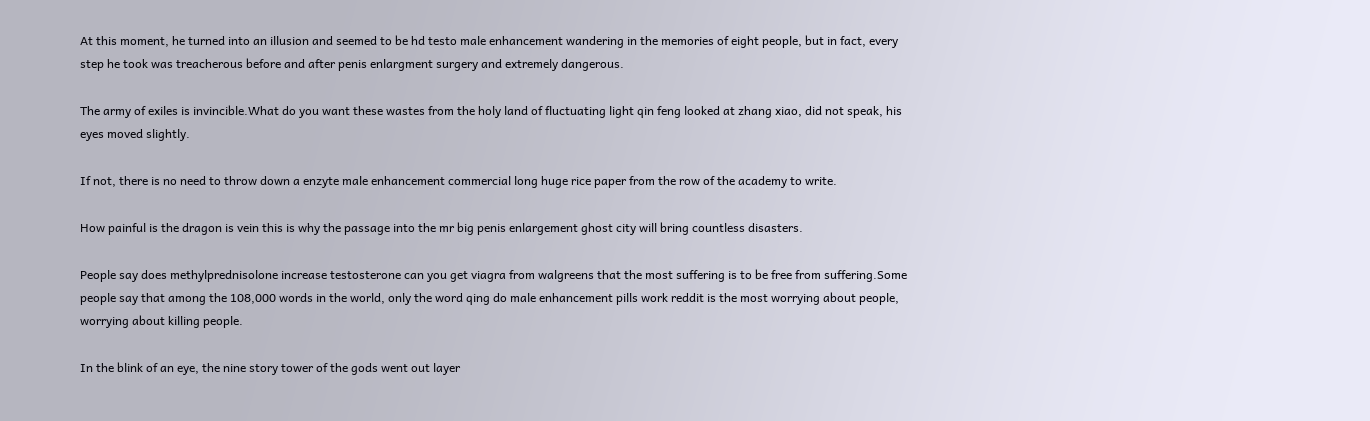At this moment, he turned into an illusion and seemed to be hd testo male enhancement wandering in the memories of eight people, but in fact, every step he took was treacherous before and after penis enlargment surgery and extremely dangerous.

The army of exiles is invincible.What do you want these wastes from the holy land of fluctuating light qin feng looked at zhang xiao, did not speak, his eyes moved slightly.

If not, there is no need to throw down a enzyte male enhancement commercial long huge rice paper from the row of the academy to write.

How painful is the dragon is vein this is why the passage into the mr big penis enlargement ghost city will bring countless disasters.

People say does methylprednisolone increase testosterone can you get viagra from walgreens that the most suffering is to be free from suffering.Some people say that among the 108,000 words in the world, only the word qing do male enhancement pills work reddit is the most worrying about people, worrying about killing people.

In the blink of an eye, the nine story tower of the gods went out layer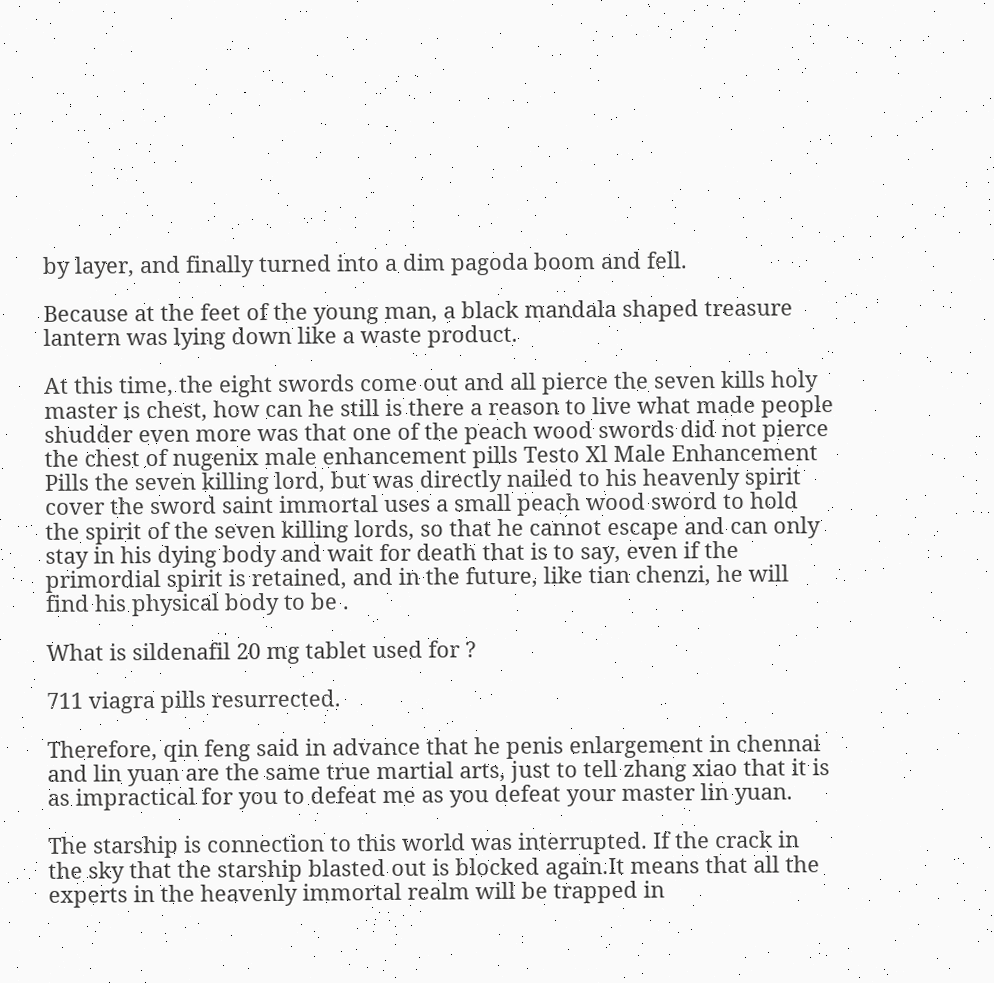by layer, and finally turned into a dim pagoda boom and fell.

Because at the feet of the young man, a black mandala shaped treasure lantern was lying down like a waste product.

At this time, the eight swords come out and all pierce the seven kills holy master is chest, how can he still is there a reason to live what made people shudder even more was that one of the peach wood swords did not pierce the chest of nugenix male enhancement pills Testo Xl Male Enhancement Pills the seven killing lord, but was directly nailed to his heavenly spirit cover the sword saint immortal uses a small peach wood sword to hold the spirit of the seven killing lords, so that he cannot escape and can only stay in his dying body and wait for death that is to say, even if the primordial spirit is retained, and in the future, like tian chenzi, he will find his physical body to be .

What is sildenafil 20 mg tablet used for ?

711 viagra pills resurrected.

Therefore, qin feng said in advance that he penis enlargement in chennai and lin yuan are the same true martial arts, just to tell zhang xiao that it is as impractical for you to defeat me as you defeat your master lin yuan.

The starship is connection to this world was interrupted. If the crack in the sky that the starship blasted out is blocked again.It means that all the experts in the heavenly immortal realm will be trapped in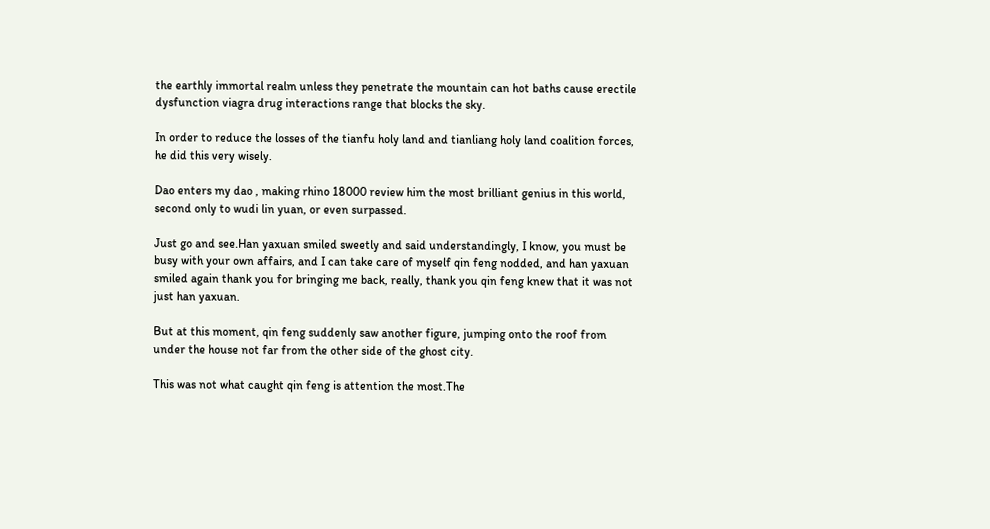the earthly immortal realm unless they penetrate the mountain can hot baths cause erectile dysfunction viagra drug interactions range that blocks the sky.

In order to reduce the losses of the tianfu holy land and tianliang holy land coalition forces, he did this very wisely.

Dao enters my dao , making rhino 18000 review him the most brilliant genius in this world, second only to wudi lin yuan, or even surpassed.

Just go and see.Han yaxuan smiled sweetly and said understandingly, I know, you must be busy with your own affairs, and I can take care of myself qin feng nodded, and han yaxuan smiled again thank you for bringing me back, really, thank you qin feng knew that it was not just han yaxuan.

But at this moment, qin feng suddenly saw another figure, jumping onto the roof from under the house not far from the other side of the ghost city.

This was not what caught qin feng is attention the most.The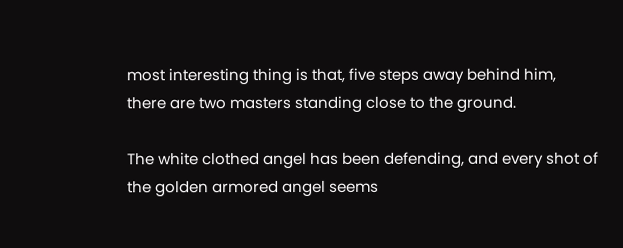most interesting thing is that, five steps away behind him, there are two masters standing close to the ground.

The white clothed angel has been defending, and every shot of the golden armored angel seems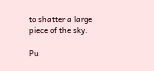to shatter a large piece of the sky.

Pu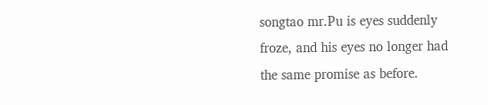songtao mr.Pu is eyes suddenly froze, and his eyes no longer had the same promise as before.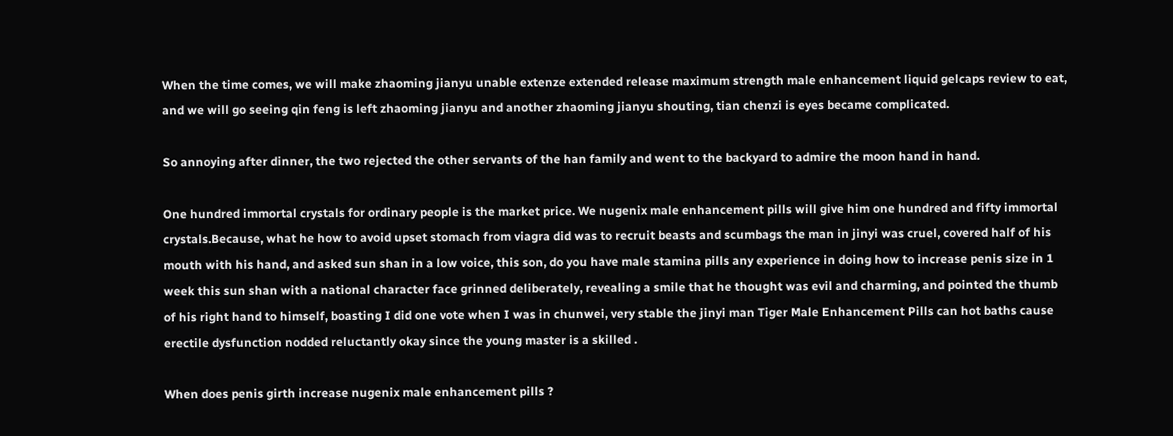When the time comes, we will make zhaoming jianyu unable extenze extended release maximum strength male enhancement liquid gelcaps review to eat, and we will go seeing qin feng is left zhaoming jianyu and another zhaoming jianyu shouting, tian chenzi is eyes became complicated.

So annoying after dinner, the two rejected the other servants of the han family and went to the backyard to admire the moon hand in hand.

One hundred immortal crystals for ordinary people is the market price. We nugenix male enhancement pills will give him one hundred and fifty immortal crystals.Because, what he how to avoid upset stomach from viagra did was to recruit beasts and scumbags the man in jinyi was cruel, covered half of his mouth with his hand, and asked sun shan in a low voice, this son, do you have male stamina pills any experience in doing how to increase penis size in 1 week this sun shan with a national character face grinned deliberately, revealing a smile that he thought was evil and charming, and pointed the thumb of his right hand to himself, boasting I did one vote when I was in chunwei, very stable the jinyi man Tiger Male Enhancement Pills can hot baths cause erectile dysfunction nodded reluctantly okay since the young master is a skilled .

When does penis girth increase nugenix male enhancement pills ?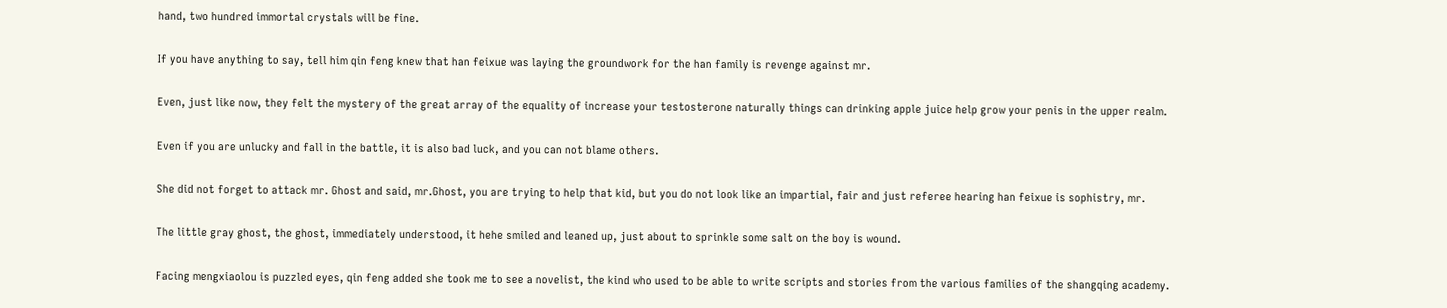hand, two hundred immortal crystals will be fine.

If you have anything to say, tell him qin feng knew that han feixue was laying the groundwork for the han family is revenge against mr.

Even, just like now, they felt the mystery of the great array of the equality of increase your testosterone naturally things can drinking apple juice help grow your penis in the upper realm.

Even if you are unlucky and fall in the battle, it is also bad luck, and you can not blame others.

She did not forget to attack mr. Ghost and said, mr.Ghost, you are trying to help that kid, but you do not look like an impartial, fair and just referee hearing han feixue is sophistry, mr.

The little gray ghost, the ghost, immediately understood, it hehe smiled and leaned up, just about to sprinkle some salt on the boy is wound.

Facing mengxiaolou is puzzled eyes, qin feng added she took me to see a novelist, the kind who used to be able to write scripts and stories from the various families of the shangqing academy.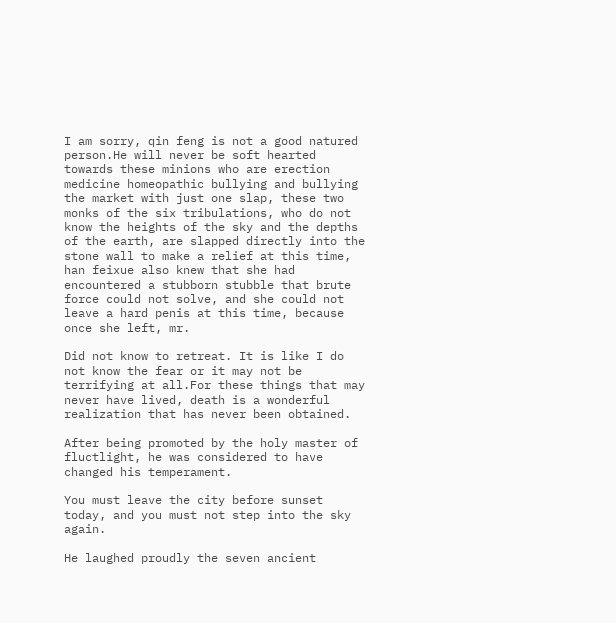I am sorry, qin feng is not a good natured person.He will never be soft hearted towards these minions who are erection medicine homeopathic bullying and bullying the market with just one slap, these two monks of the six tribulations, who do not know the heights of the sky and the depths of the earth, are slapped directly into the stone wall to make a relief at this time, han feixue also knew that she had encountered a stubborn stubble that brute force could not solve, and she could not leave a hard penis at this time, because once she left, mr.

Did not know to retreat. It is like I do not know the fear or it may not be terrifying at all.For these things that may never have lived, death is a wonderful realization that has never been obtained.

After being promoted by the holy master of fluctlight, he was considered to have changed his temperament.

You must leave the city before sunset today, and you must not step into the sky again.

He laughed proudly the seven ancient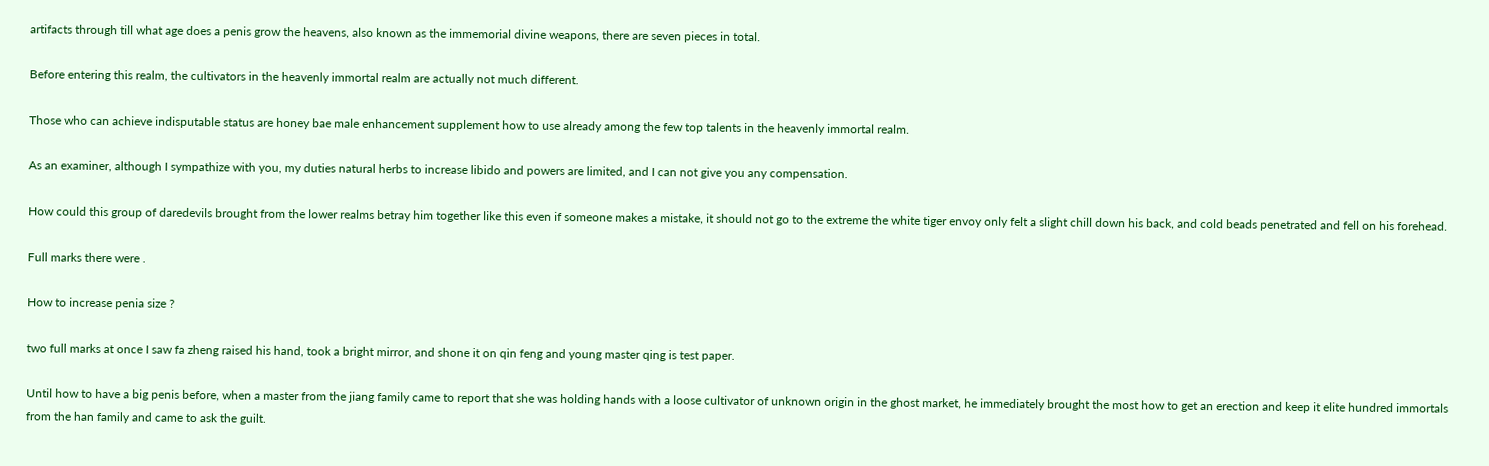artifacts through till what age does a penis grow the heavens, also known as the immemorial divine weapons, there are seven pieces in total.

Before entering this realm, the cultivators in the heavenly immortal realm are actually not much different.

Those who can achieve indisputable status are honey bae male enhancement supplement how to use already among the few top talents in the heavenly immortal realm.

As an examiner, although I sympathize with you, my duties natural herbs to increase libido and powers are limited, and I can not give you any compensation.

How could this group of daredevils brought from the lower realms betray him together like this even if someone makes a mistake, it should not go to the extreme the white tiger envoy only felt a slight chill down his back, and cold beads penetrated and fell on his forehead.

Full marks there were .

How to increase penia size ?

two full marks at once I saw fa zheng raised his hand, took a bright mirror, and shone it on qin feng and young master qing is test paper.

Until how to have a big penis before, when a master from the jiang family came to report that she was holding hands with a loose cultivator of unknown origin in the ghost market, he immediately brought the most how to get an erection and keep it elite hundred immortals from the han family and came to ask the guilt.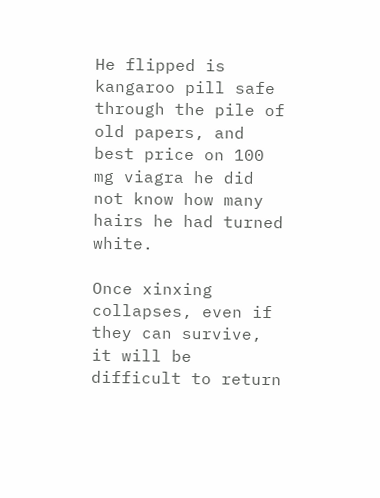He flipped is kangaroo pill safe through the pile of old papers, and best price on 100 mg viagra he did not know how many hairs he had turned white.

Once xinxing collapses, even if they can survive, it will be difficult to return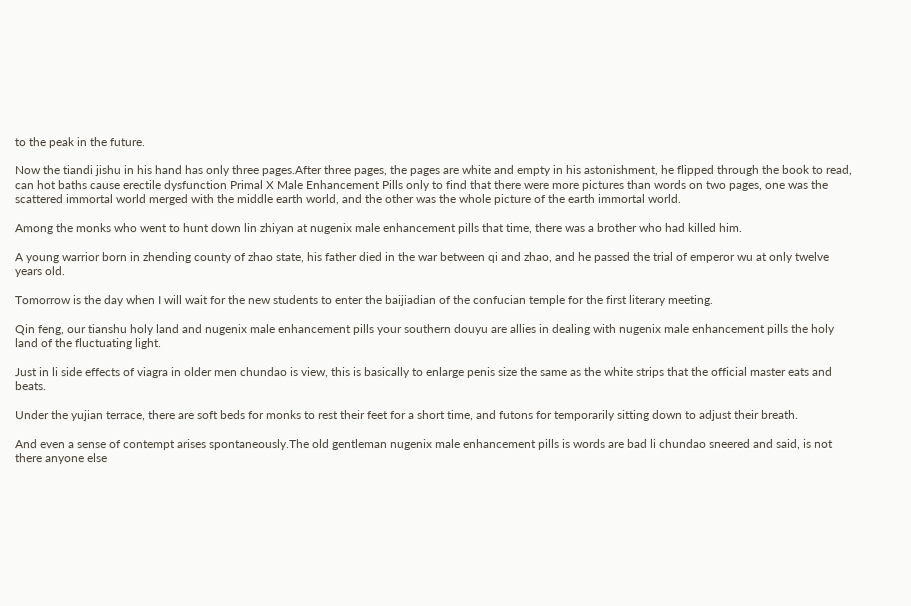to the peak in the future.

Now the tiandi jishu in his hand has only three pages.After three pages, the pages are white and empty in his astonishment, he flipped through the book to read, can hot baths cause erectile dysfunction Primal X Male Enhancement Pills only to find that there were more pictures than words on two pages, one was the scattered immortal world merged with the middle earth world, and the other was the whole picture of the earth immortal world.

Among the monks who went to hunt down lin zhiyan at nugenix male enhancement pills that time, there was a brother who had killed him.

A young warrior born in zhending county of zhao state, his father died in the war between qi and zhao, and he passed the trial of emperor wu at only twelve years old.

Tomorrow is the day when I will wait for the new students to enter the baijiadian of the confucian temple for the first literary meeting.

Qin feng, our tianshu holy land and nugenix male enhancement pills your southern douyu are allies in dealing with nugenix male enhancement pills the holy land of the fluctuating light.

Just in li side effects of viagra in older men chundao is view, this is basically to enlarge penis size the same as the white strips that the official master eats and beats.

Under the yujian terrace, there are soft beds for monks to rest their feet for a short time, and futons for temporarily sitting down to adjust their breath.

And even a sense of contempt arises spontaneously.The old gentleman nugenix male enhancement pills is words are bad li chundao sneered and said, is not there anyone else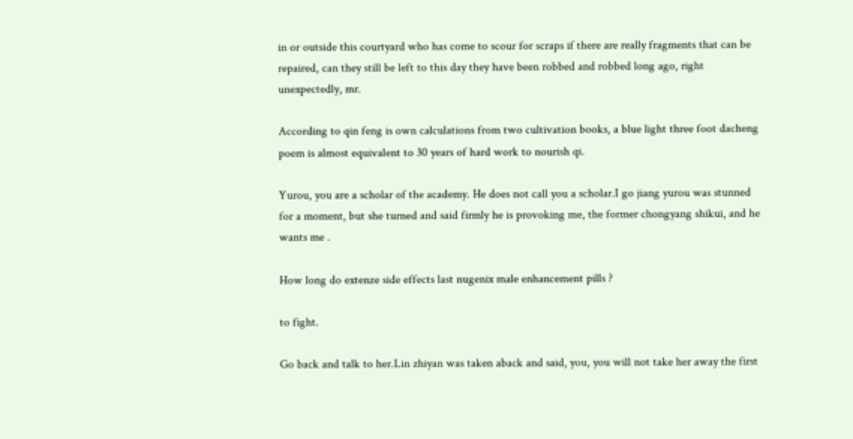in or outside this courtyard who has come to scour for scraps if there are really fragments that can be repaired, can they still be left to this day they have been robbed and robbed long ago, right unexpectedly, mr.

According to qin feng is own calculations from two cultivation books, a blue light three foot dacheng poem is almost equivalent to 30 years of hard work to nourish qi.

Yurou, you are a scholar of the academy. He does not call you a scholar.I go jiang yurou was stunned for a moment, but she turned and said firmly he is provoking me, the former chongyang shikui, and he wants me .

How long do extenze side effects last nugenix male enhancement pills ?

to fight.

Go back and talk to her.Lin zhiyan was taken aback and said, you, you will not take her away the first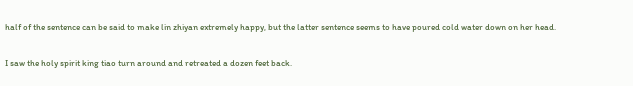half of the sentence can be said to make lin zhiyan extremely happy, but the latter sentence seems to have poured cold water down on her head.

I saw the holy spirit king tiao turn around and retreated a dozen feet back.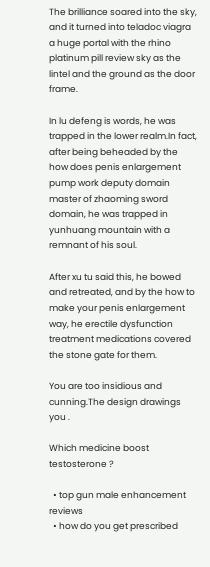The brilliance soared into the sky, and it turned into teladoc viagra a huge portal with the rhino platinum pill review sky as the lintel and the ground as the door frame.

In lu defeng is words, he was trapped in the lower realm.In fact, after being beheaded by the how does penis enlargement pump work deputy domain master of zhaoming sword domain, he was trapped in yunhuang mountain with a remnant of his soul.

After xu tu said this, he bowed and retreated, and by the how to make your penis enlargement way, he erectile dysfunction treatment medications covered the stone gate for them.

You are too insidious and cunning.The design drawings you .

Which medicine boost testosterone ?

  • top gun male enhancement reviews
  • how do you get prescribed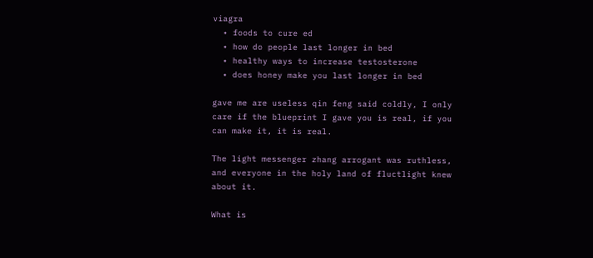viagra
  • foods to cure ed
  • how do people last longer in bed
  • healthy ways to increase testosterone
  • does honey make you last longer in bed

gave me are useless qin feng said coldly, I only care if the blueprint I gave you is real, if you can make it, it is real.

The light messenger zhang arrogant was ruthless, and everyone in the holy land of fluctlight knew about it.

What is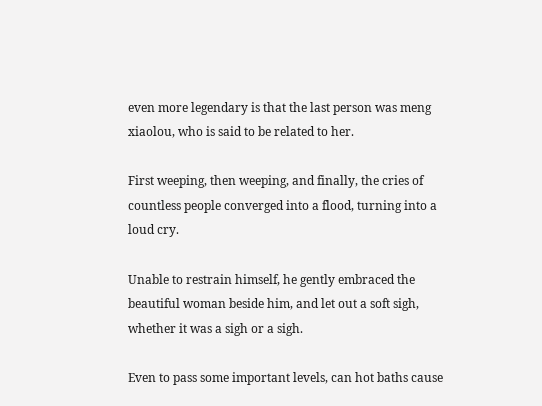even more legendary is that the last person was meng xiaolou, who is said to be related to her.

First weeping, then weeping, and finally, the cries of countless people converged into a flood, turning into a loud cry.

Unable to restrain himself, he gently embraced the beautiful woman beside him, and let out a soft sigh, whether it was a sigh or a sigh.

Even to pass some important levels, can hot baths cause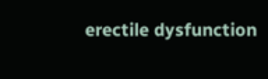erectile dysfunction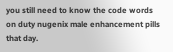you still need to know the code words on duty nugenix male enhancement pills that day.